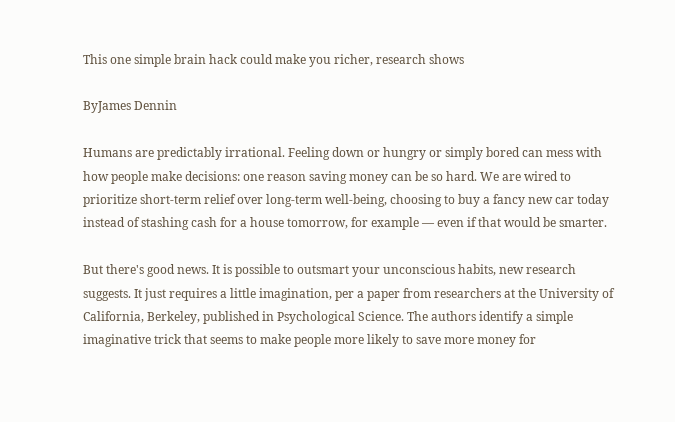This one simple brain hack could make you richer, research shows

ByJames Dennin

Humans are predictably irrational. Feeling down or hungry or simply bored can mess with how people make decisions: one reason saving money can be so hard. We are wired to prioritize short-term relief over long-term well-being, choosing to buy a fancy new car today instead of stashing cash for a house tomorrow, for example — even if that would be smarter.

But there's good news. It is possible to outsmart your unconscious habits, new research suggests. It just requires a little imagination, per a paper from researchers at the University of California, Berkeley, published in Psychological Science. The authors identify a simple imaginative trick that seems to make people more likely to save more money for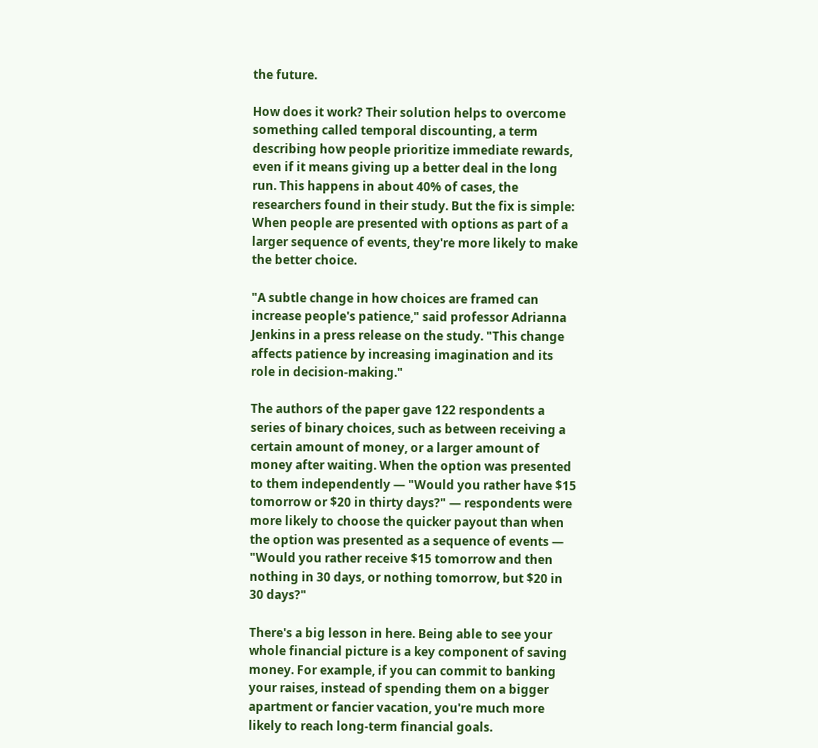the future.

How does it work? Their solution helps to overcome something called temporal discounting, a term describing how people prioritize immediate rewards, even if it means giving up a better deal in the long run. This happens in about 40% of cases, the researchers found in their study. But the fix is simple: When people are presented with options as part of a larger sequence of events, they're more likely to make the better choice.

"A subtle change in how choices are framed can increase people's patience," said professor Adrianna Jenkins in a press release on the study. "This change affects patience by increasing imagination and its role in decision-making."

The authors of the paper gave 122 respondents a series of binary choices, such as between receiving a certain amount of money, or a larger amount of money after waiting. When the option was presented to them independently — "Would you rather have $15 tomorrow or $20 in thirty days?" — respondents were more likely to choose the quicker payout than when the option was presented as a sequence of events — "Would you rather receive $15 tomorrow and then nothing in 30 days, or nothing tomorrow, but $20 in 30 days?"

There's a big lesson in here. Being able to see your whole financial picture is a key component of saving money. For example, if you can commit to banking your raises, instead of spending them on a bigger apartment or fancier vacation, you're much more likely to reach long-term financial goals.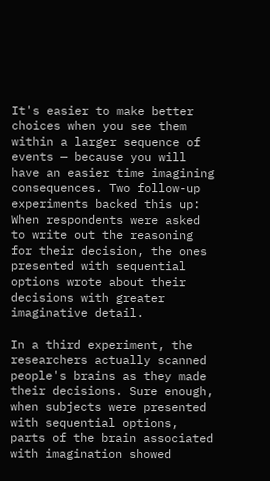It's easier to make better choices when you see them within a larger sequence of events — because you will have an easier time imagining consequences. Two follow-up experiments backed this up: When respondents were asked to write out the reasoning for their decision, the ones presented with sequential options wrote about their decisions with greater imaginative detail.

In a third experiment, the researchers actually scanned people's brains as they made their decisions. Sure enough, when subjects were presented with sequential options, parts of the brain associated with imagination showed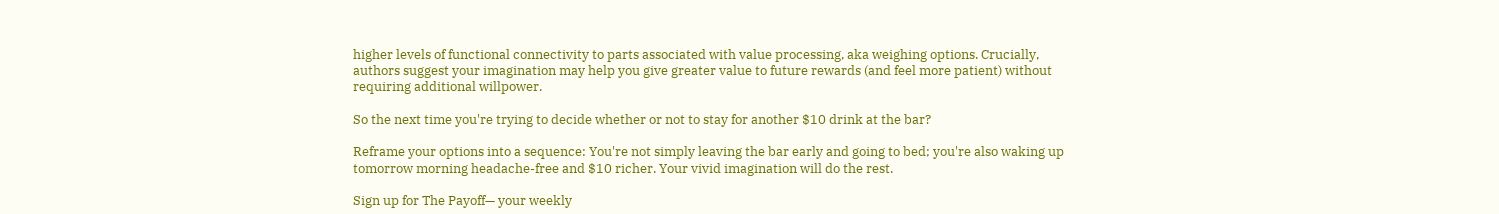higher levels of functional connectivity to parts associated with value processing, aka weighing options. Crucially, authors suggest your imagination may help you give greater value to future rewards (and feel more patient) without requiring additional willpower.

So the next time you're trying to decide whether or not to stay for another $10 drink at the bar?

Reframe your options into a sequence: You're not simply leaving the bar early and going to bed; you're also waking up tomorrow morning headache-free and $10 richer. Your vivid imagination will do the rest.

Sign up for The Payoff— your weekly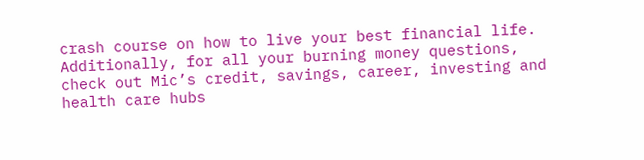crash course on how to live your best financial life. Additionally, for all your burning money questions, check out Mic’s credit, savings, career, investing and health care hubs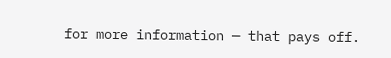for more information — that pays off.